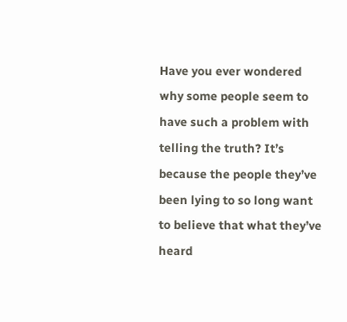Have you ever wondered why some people seem to have such a problem with telling the truth? It’s because the people they’ve been lying to so long want to believe that what they’ve heard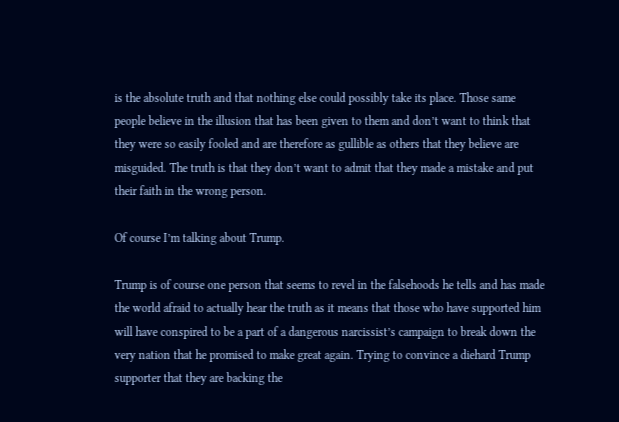is the absolute truth and that nothing else could possibly take its place. Those same people believe in the illusion that has been given to them and don’t want to think that they were so easily fooled and are therefore as gullible as others that they believe are misguided. The truth is that they don’t want to admit that they made a mistake and put their faith in the wrong person.

Of course I’m talking about Trump.

Trump is of course one person that seems to revel in the falsehoods he tells and has made the world afraid to actually hear the truth as it means that those who have supported him will have conspired to be a part of a dangerous narcissist’s campaign to break down the very nation that he promised to make great again. Trying to convince a diehard Trump supporter that they are backing the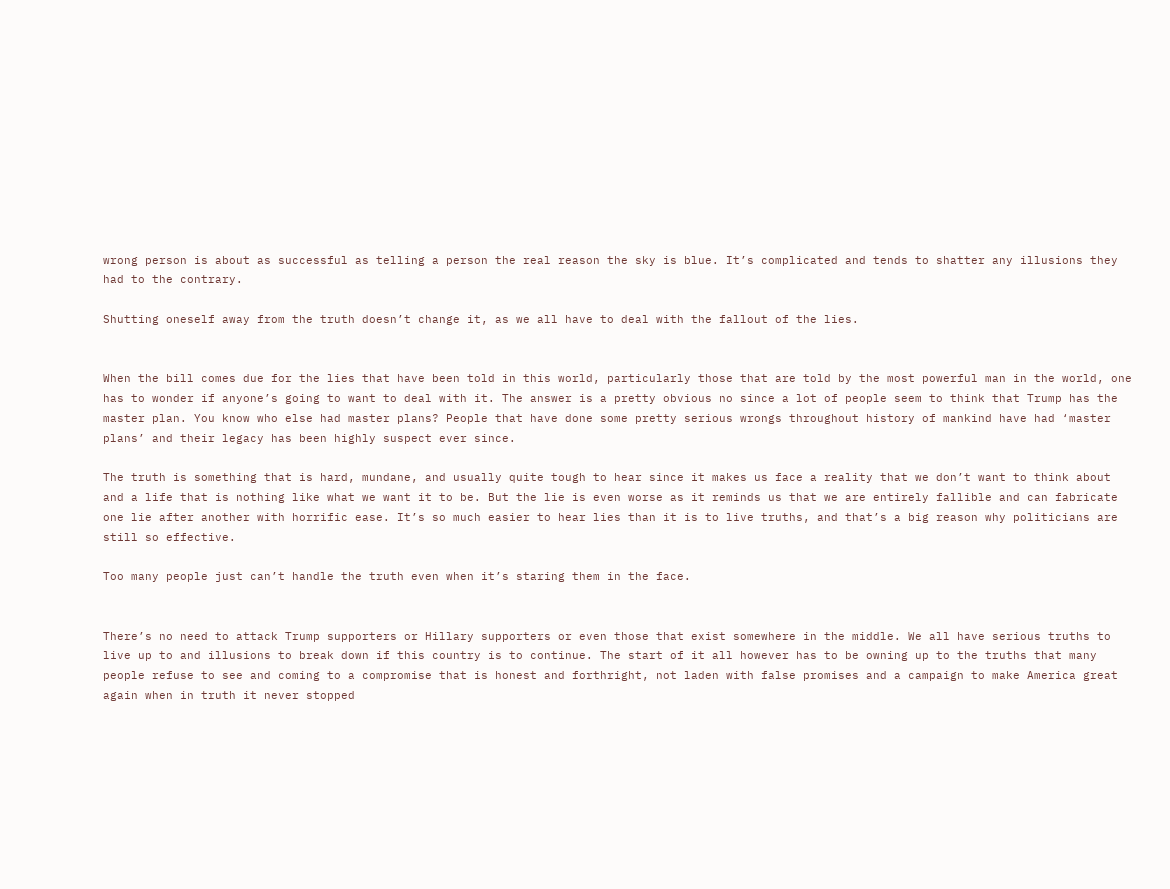wrong person is about as successful as telling a person the real reason the sky is blue. It’s complicated and tends to shatter any illusions they had to the contrary.

Shutting oneself away from the truth doesn’t change it, as we all have to deal with the fallout of the lies.


When the bill comes due for the lies that have been told in this world, particularly those that are told by the most powerful man in the world, one has to wonder if anyone’s going to want to deal with it. The answer is a pretty obvious no since a lot of people seem to think that Trump has the master plan. You know who else had master plans? People that have done some pretty serious wrongs throughout history of mankind have had ‘master plans’ and their legacy has been highly suspect ever since.

The truth is something that is hard, mundane, and usually quite tough to hear since it makes us face a reality that we don’t want to think about and a life that is nothing like what we want it to be. But the lie is even worse as it reminds us that we are entirely fallible and can fabricate one lie after another with horrific ease. It’s so much easier to hear lies than it is to live truths, and that’s a big reason why politicians are still so effective.

Too many people just can’t handle the truth even when it’s staring them in the face.


There’s no need to attack Trump supporters or Hillary supporters or even those that exist somewhere in the middle. We all have serious truths to live up to and illusions to break down if this country is to continue. The start of it all however has to be owning up to the truths that many people refuse to see and coming to a compromise that is honest and forthright, not laden with false promises and a campaign to make America great again when in truth it never stopped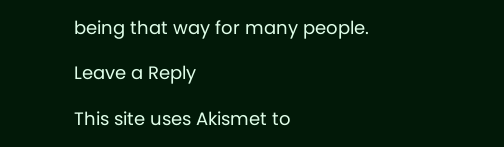being that way for many people.

Leave a Reply

This site uses Akismet to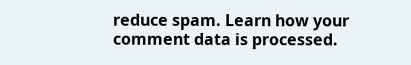reduce spam. Learn how your comment data is processed.